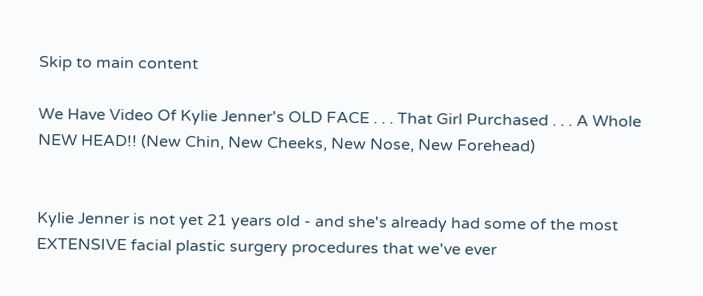Skip to main content

We Have Video Of Kylie Jenner's OLD FACE . . . That Girl Purchased . . . A Whole NEW HEAD!! (New Chin, New Cheeks, New Nose, New Forehead)


Kylie Jenner is not yet 21 years old - and she's already had some of the most EXTENSIVE facial plastic surgery procedures that we've ever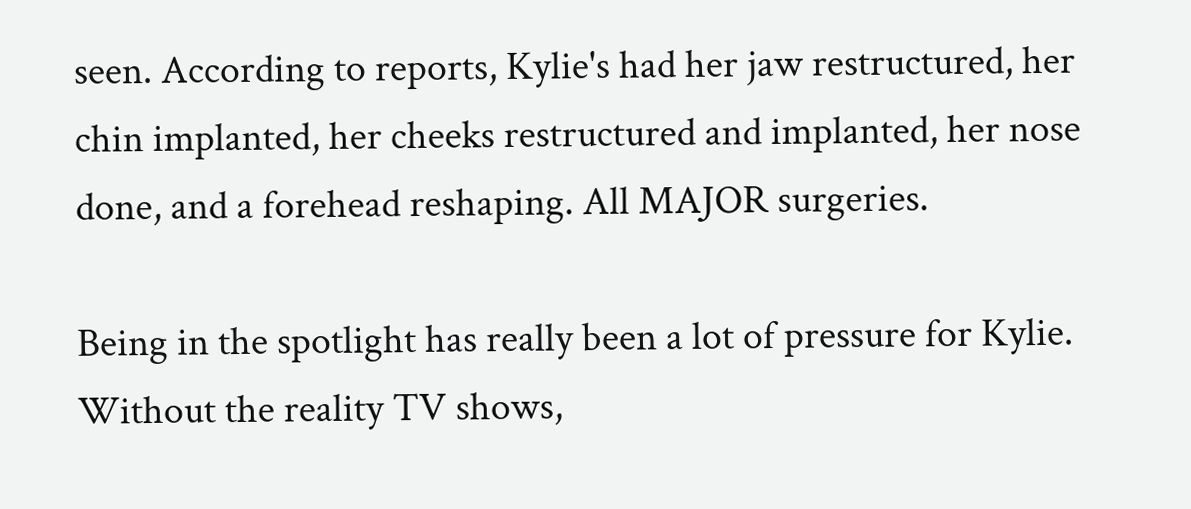seen. According to reports, Kylie's had her jaw restructured, her chin implanted, her cheeks restructured and implanted, her nose done, and a forehead reshaping. All MAJOR surgeries.

Being in the spotlight has really been a lot of pressure for Kylie. Without the reality TV shows,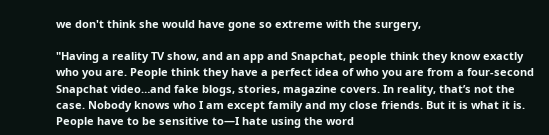we don't think she would have gone so extreme with the surgery,

"Having a reality TV show, and an app and Snapchat, people think they know exactly who you are. People think they have a perfect idea of who you are from a four-second Snapchat video…and fake blogs, stories, magazine covers. In reality, that’s not the case. Nobody knows who I am except family and my close friends. But it is what it is. People have to be sensitive to—I hate using the word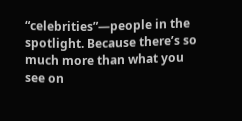“celebrities”—people in the spotlight. Because there’s so much more than what you see on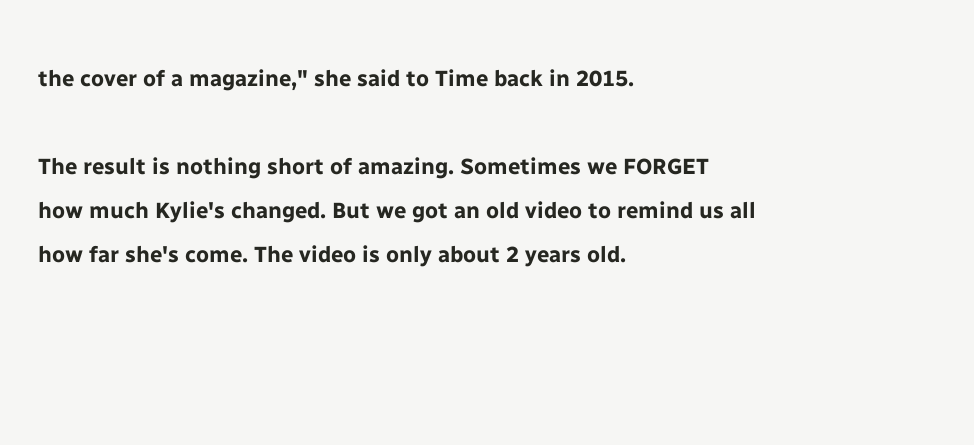the cover of a magazine," she said to Time back in 2015.

The result is nothing short of amazing. Sometimes we FORGET how much Kylie's changed. But we got an old video to remind us all how far she's come. The video is only about 2 years old.